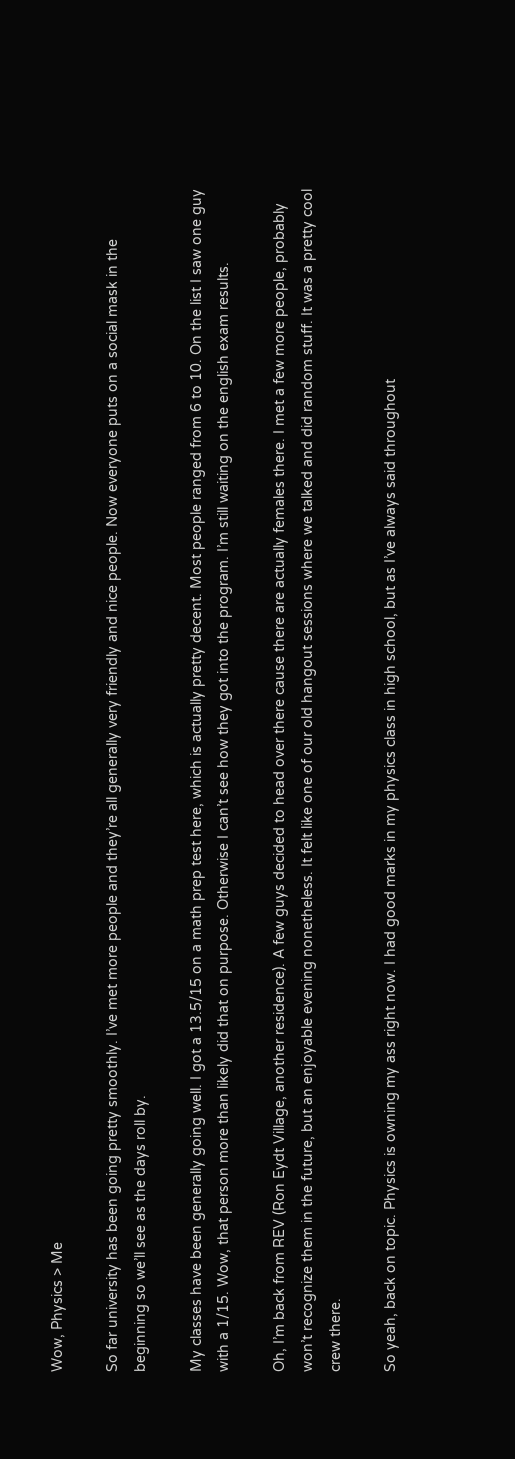Wow, Physics > Me

So far university has been going pretty smoothly. I’ve met more people and they’re all generally very friendly and nice people. Now everyone puts on a social mask in the beginning so we’ll see as the days roll by.

My classes have been generally going well. I got a 13.5/15 on a math prep test here, which is actually pretty decent. Most people ranged from 6 to 10. On the list I saw one guy with a 1/15. Wow, that person more than likely did that on purpose. Otherwise I can’t see how they got into the program. I’m still waiting on the english exam results.

Oh, I’m back from REV (Ron Eydt Village, another residence). A few guys decided to head over there cause there are actually females there. I met a few more people, probably won’t recognize them in the future, but an enjoyable evening nonetheless. It felt like one of our old hangout sessions where we talked and did random stuff. It was a pretty cool crew there.

So yeah, back on topic. Physics is owning my ass right now. I had good marks in my physics class in high school, but as I’ve always said throughout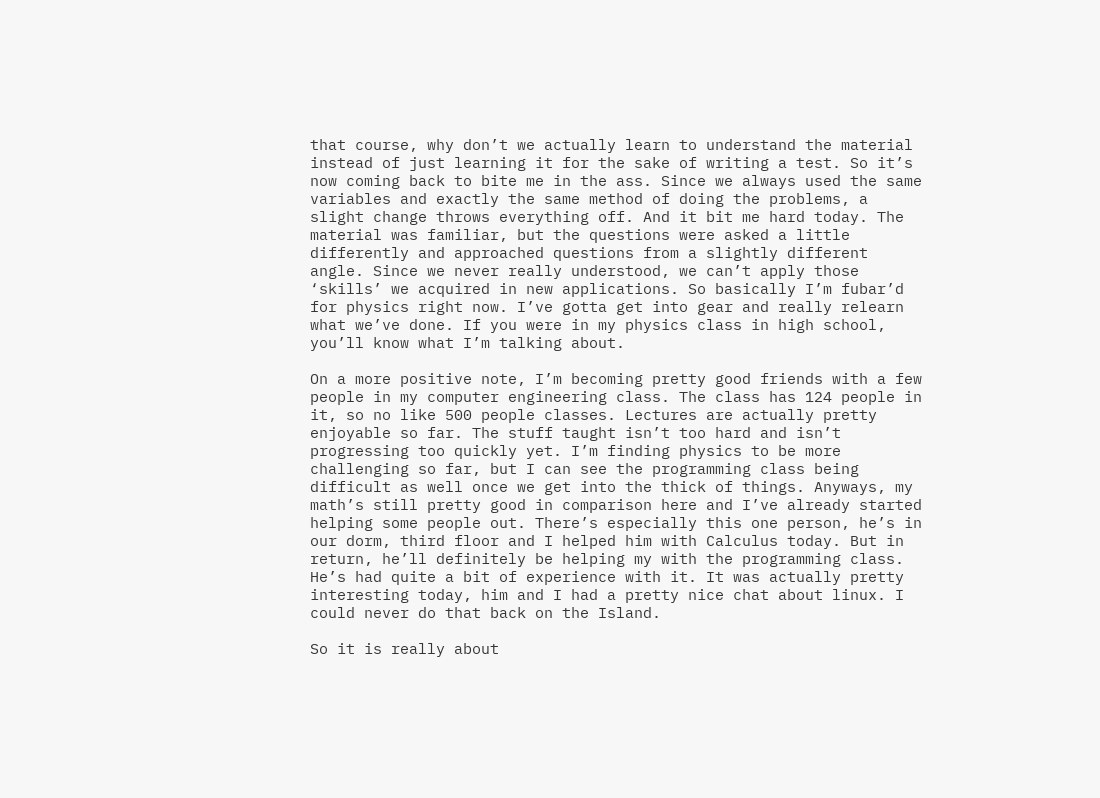that course, why don’t we actually learn to understand the material instead of just learning it for the sake of writing a test. So it’s now coming back to bite me in the ass. Since we always used the same variables and exactly the same method of doing the problems, a slight change throws everything off. And it bit me hard today. The material was familiar, but the questions were asked a little differently and approached questions from a slightly different angle. Since we never really understood, we can’t apply those ‘skills’ we acquired in new applications. So basically I’m fubar’d for physics right now. I’ve gotta get into gear and really relearn what we’ve done. If you were in my physics class in high school, you’ll know what I’m talking about.

On a more positive note, I’m becoming pretty good friends with a few people in my computer engineering class. The class has 124 people in it, so no like 500 people classes. Lectures are actually pretty enjoyable so far. The stuff taught isn’t too hard and isn’t progressing too quickly yet. I’m finding physics to be more challenging so far, but I can see the programming class being difficult as well once we get into the thick of things. Anyways, my math’s still pretty good in comparison here and I’ve already started helping some people out. There’s especially this one person, he’s in our dorm, third floor and I helped him with Calculus today. But in return, he’ll definitely be helping my with the programming class. He’s had quite a bit of experience with it. It was actually pretty interesting today, him and I had a pretty nice chat about linux. I could never do that back on the Island.

So it is really about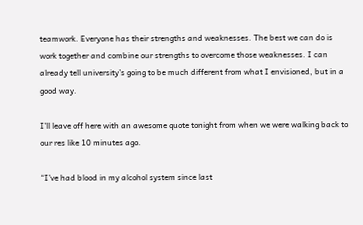teamwork. Everyone has their strengths and weaknesses. The best we can do is work together and combine our strengths to overcome those weaknesses. I can already tell university’s going to be much different from what I envisioned, but in a good way.

I’ll leave off here with an awesome quote tonight from when we were walking back to our res like 10 minutes ago.

“I’ve had blood in my alcohol system since last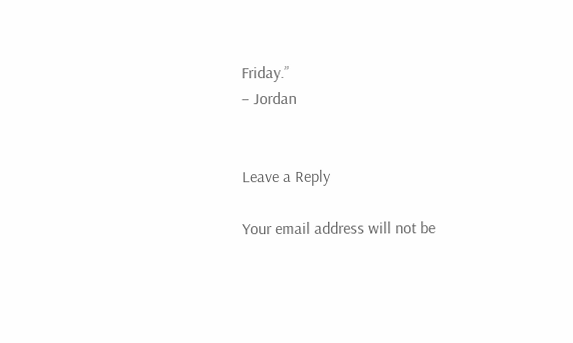Friday.”
– Jordan


Leave a Reply

Your email address will not be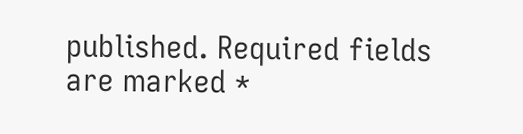published. Required fields are marked *